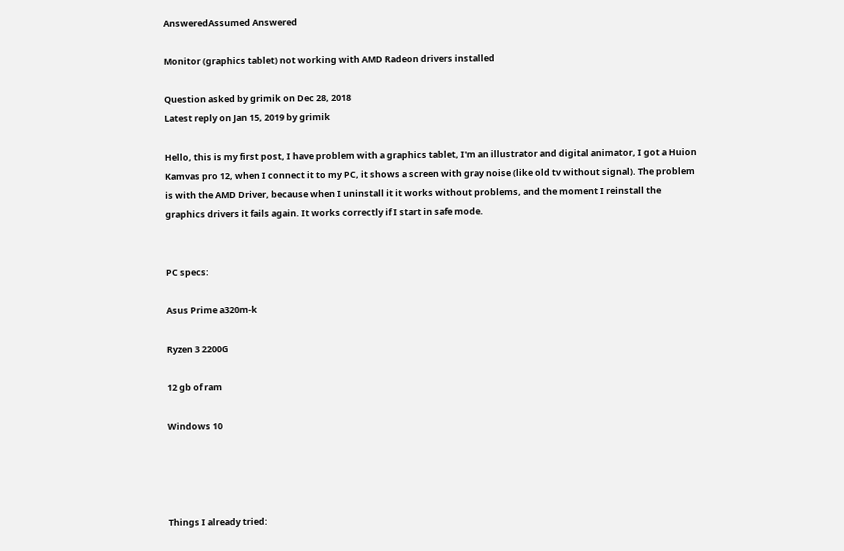AnsweredAssumed Answered

Monitor (graphics tablet) not working with AMD Radeon drivers installed

Question asked by grimik on Dec 28, 2018
Latest reply on Jan 15, 2019 by grimik

Hello, this is my first post, I have problem with a graphics tablet, I'm an illustrator and digital animator, I got a Huion Kamvas pro 12, when I connect it to my PC, it shows a screen with gray noise (like old tv without signal). The problem is with the AMD Driver, because when I uninstall it it works without problems, and the moment I reinstall the graphics drivers it fails again. It works correctly if I start in safe mode.


PC specs:

Asus Prime a320m-k

Ryzen 3 2200G

12 gb of ram

Windows 10




Things I already tried: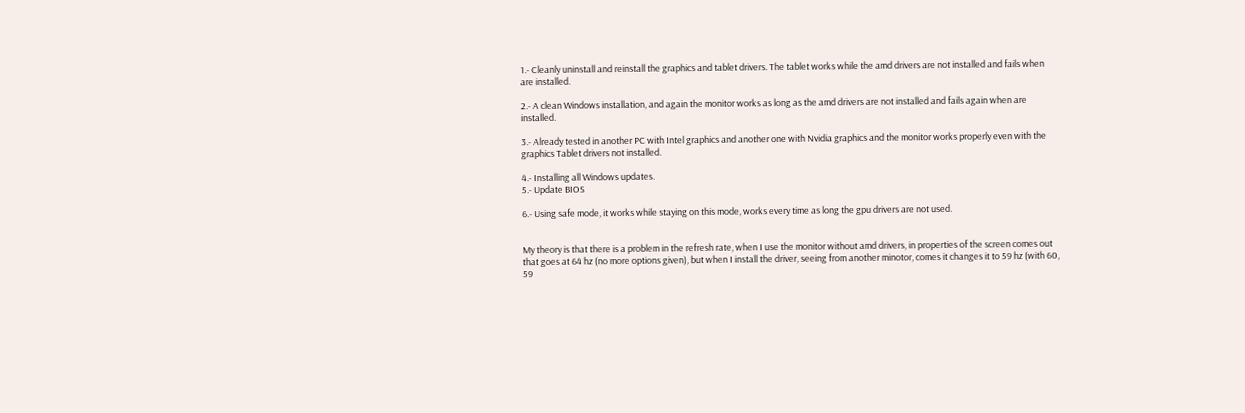1.- Cleanly uninstall and reinstall the graphics and tablet drivers. The tablet works while the amd drivers are not installed and fails when are installed.

2.- A clean Windows installation, and again the monitor works as long as the amd drivers are not installed and fails again when are installed.

3.- Already tested in another PC with Intel graphics and another one with Nvidia graphics and the monitor works properly even with the graphics Tablet drivers not installed.

4.- Installing all Windows updates.
5.- Update BIOS

6.- Using safe mode, it works while staying on this mode, works every time as long the gpu drivers are not used.


My theory is that there is a problem in the refresh rate, when I use the monitor without amd drivers, in properties of the screen comes out that goes at 64 hz (no more options given), but when I install the driver, seeing from another minotor, comes it changes it to 59 hz (with 60, 59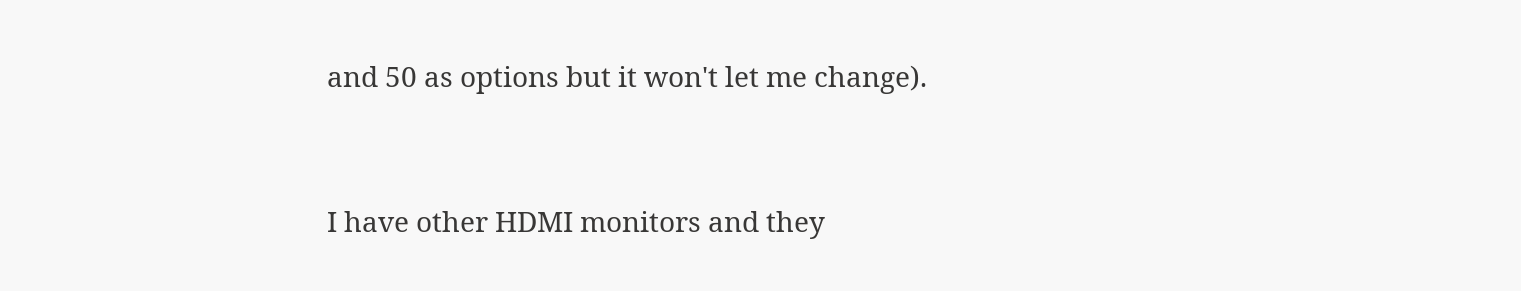and 50 as options but it won't let me change).


I have other HDMI monitors and they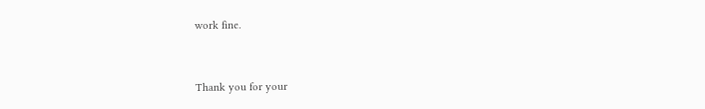work fine.


Thank you for your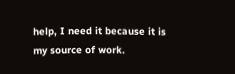help, I need it because it is my source of work.